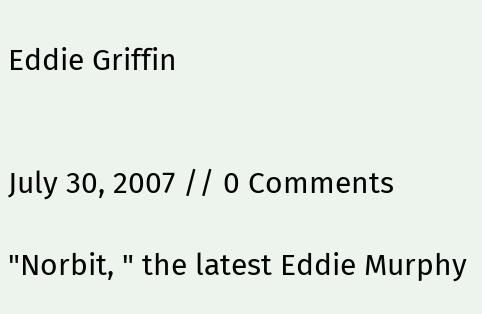Eddie Griffin


July 30, 2007 // 0 Comments

"Norbit, " the latest Eddie Murphy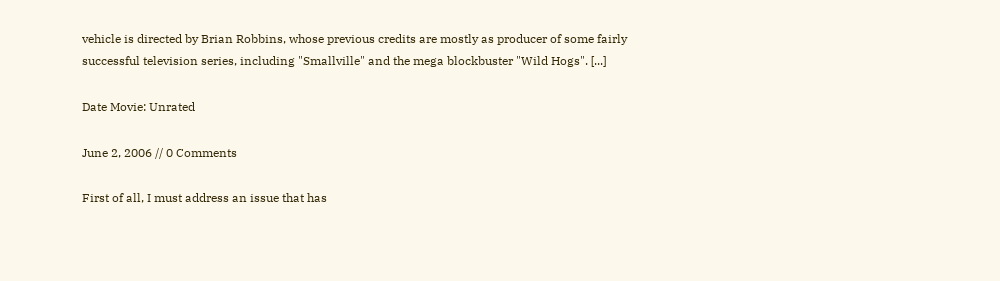vehicle is directed by Brian Robbins, whose previous credits are mostly as producer of some fairly successful television series, including "Smallville" and the mega blockbuster "Wild Hogs". [...]

Date Movie: Unrated

June 2, 2006 // 0 Comments

First of all, I must address an issue that has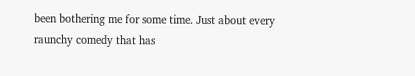been bothering me for some time. Just about every raunchy comedy that has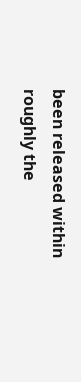been released within roughly the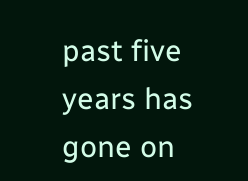past five years has gone on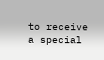to receive a special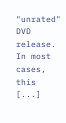"unrated" DVD release. In most cases, this [...]